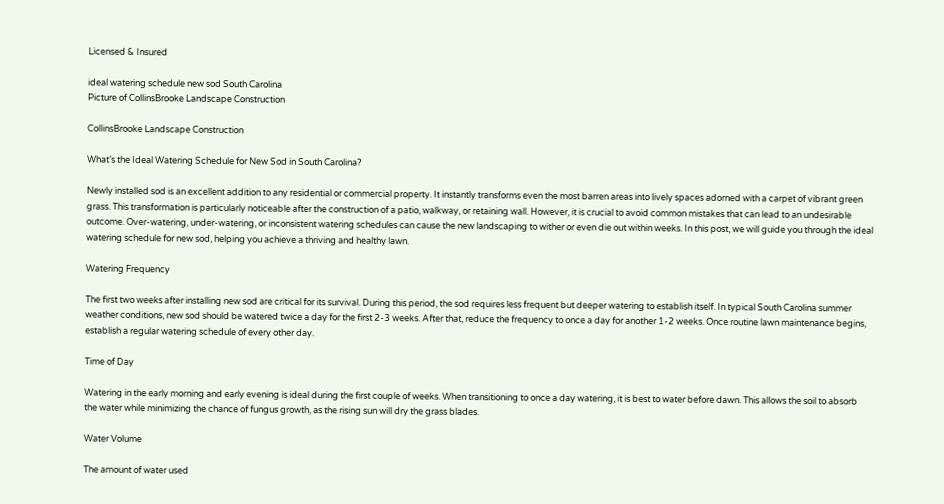Licensed & Insured

ideal watering schedule new sod South Carolina
Picture of CollinsBrooke Landscape Construction

CollinsBrooke Landscape Construction

What’s the Ideal Watering Schedule for New Sod in South Carolina?

Newly installed sod is an excellent addition to any residential or commercial property. It instantly transforms even the most barren areas into lively spaces adorned with a carpet of vibrant green grass. This transformation is particularly noticeable after the construction of a patio, walkway, or retaining wall. However, it is crucial to avoid common mistakes that can lead to an undesirable outcome. Over-watering, under-watering, or inconsistent watering schedules can cause the new landscaping to wither or even die out within weeks. In this post, we will guide you through the ideal watering schedule for new sod, helping you achieve a thriving and healthy lawn.

Watering Frequency

The first two weeks after installing new sod are critical for its survival. During this period, the sod requires less frequent but deeper watering to establish itself. In typical South Carolina summer weather conditions, new sod should be watered twice a day for the first 2-3 weeks. After that, reduce the frequency to once a day for another 1-2 weeks. Once routine lawn maintenance begins, establish a regular watering schedule of every other day.

Time of Day

Watering in the early morning and early evening is ideal during the first couple of weeks. When transitioning to once a day watering, it is best to water before dawn. This allows the soil to absorb the water while minimizing the chance of fungus growth, as the rising sun will dry the grass blades.

Water Volume

The amount of water used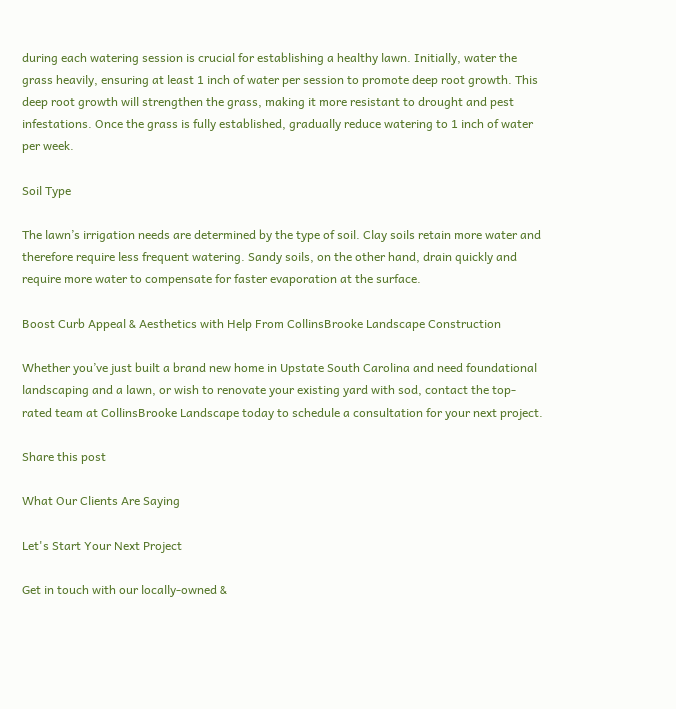during each watering session is crucial for establishing a healthy lawn. Initially, water the grass heavily, ensuring at least 1 inch of water per session to promote deep root growth. This deep root growth will strengthen the grass, making it more resistant to drought and pest infestations. Once the grass is fully established, gradually reduce watering to 1 inch of water per week.

Soil Type

The lawn’s irrigation needs are determined by the type of soil. Clay soils retain more water and therefore require less frequent watering. Sandy soils, on the other hand, drain quickly and require more water to compensate for faster evaporation at the surface.

Boost Curb Appeal & Aesthetics with Help From CollinsBrooke Landscape Construction

Whether you’ve just built a brand new home in Upstate South Carolina and need foundational landscaping and a lawn, or wish to renovate your existing yard with sod, contact the top-rated team at CollinsBrooke Landscape today to schedule a consultation for your next project.

Share this post

What Our Clients Are Saying

Let's Start Your Next Project

Get in touch with our locally-owned &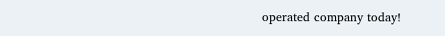operated company today!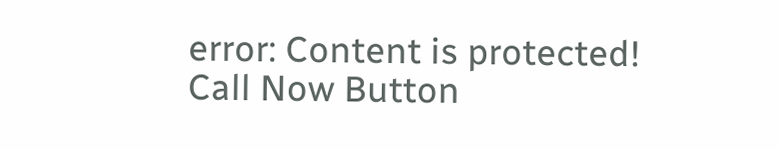error: Content is protected!
Call Now Button